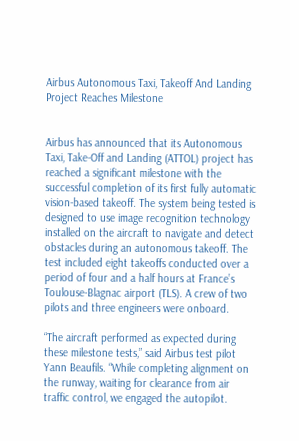Airbus Autonomous Taxi, Takeoff And Landing Project Reaches Milestone


Airbus has announced that its Autonomous Taxi, Take-Off and Landing (ATTOL) project has reached a significant milestone with the successful completion of its first fully automatic vision-based takeoff. The system being tested is designed to use image recognition technology installed on the aircraft to navigate and detect obstacles during an autonomous takeoff. The test included eight takeoffs conducted over a period of four and a half hours at France’s Toulouse-Blagnac airport (TLS). A crew of two pilots and three engineers were onboard.

“The aircraft performed as expected during these milestone tests,” said Airbus test pilot Yann Beaufils. “While completing alignment on the runway, waiting for clearance from air traffic control, we engaged the autopilot.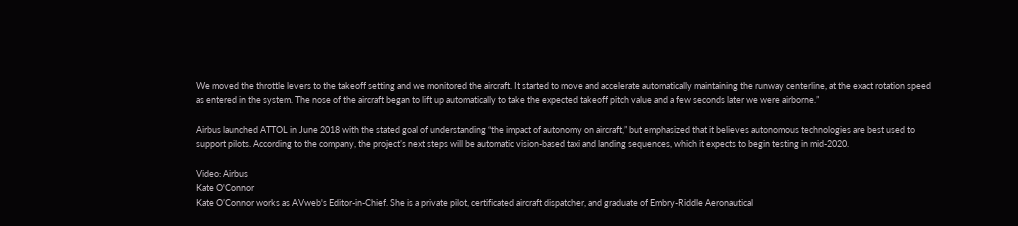We moved the throttle levers to the takeoff setting and we monitored the aircraft. It started to move and accelerate automatically maintaining the runway centerline, at the exact rotation speed as entered in the system. The nose of the aircraft began to lift up automatically to take the expected takeoff pitch value and a few seconds later we were airborne.”

Airbus launched ATTOL in June 2018 with the stated goal of understanding “the impact of autonomy on aircraft,” but emphasized that it believes autonomous technologies are best used to support pilots. According to the company, the project’s next steps will be automatic vision-based taxi and landing sequences, which it expects to begin testing in mid-2020.

Video: Airbus
Kate O'Connor
Kate O’Connor works as AVweb's Editor-in-Chief. She is a private pilot, certificated aircraft dispatcher, and graduate of Embry-Riddle Aeronautical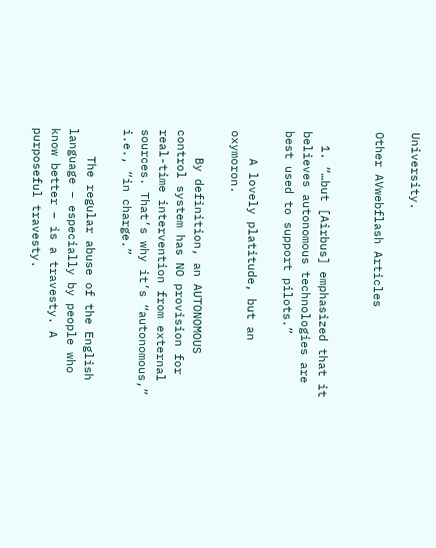University.

Other AVwebflash Articles


  1. “…but [Airbus] emphasized that it believes autonomous technologies are best used to support pilots.”

    A lovely platitude, but an oxymoron.

    By definition, an AUTONOMOUS control system has NO provision for real-time intervention from external sources. That’s why it’s “autonomous,” i.e., “in charge.”

    The regular abuse of the English language – especially by people who know better – is a travesty. A purposeful travesty.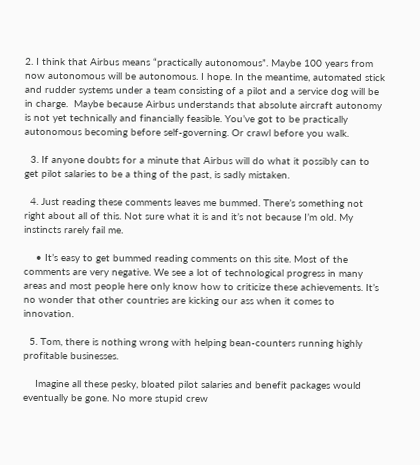2. I think that Airbus means “practically autonomous”. Maybe 100 years from now autonomous will be autonomous. I hope. In the meantime, automated stick and rudder systems under a team consisting of a pilot and a service dog will be in charge.  Maybe because Airbus understands that absolute aircraft autonomy is not yet technically and financially feasible. You’ve got to be practically autonomous becoming before self-governing. Or crawl before you walk.

  3. If anyone doubts for a minute that Airbus will do what it possibly can to get pilot salaries to be a thing of the past, is sadly mistaken.

  4. Just reading these comments leaves me bummed. There’s something not right about all of this. Not sure what it is and it’s not because I’m old. My instincts rarely fail me.

    • It’s easy to get bummed reading comments on this site. Most of the comments are very negative. We see a lot of technological progress in many areas and most people here only know how to criticize these achievements. It’s no wonder that other countries are kicking our ass when it comes to innovation.

  5. Tom, there is nothing wrong with helping bean-counters running highly profitable businesses.

    Imagine all these pesky, bloated pilot salaries and benefit packages would eventually be gone. No more stupid crew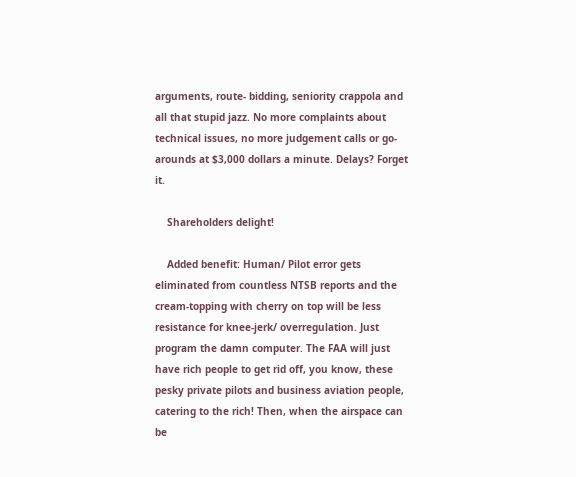arguments, route- bidding, seniority crappola and all that stupid jazz. No more complaints about technical issues, no more judgement calls or go-arounds at $3,000 dollars a minute. Delays? Forget it.

    Shareholders delight!

    Added benefit: Human/ Pilot error gets eliminated from countless NTSB reports and the cream-topping with cherry on top will be less resistance for knee-jerk/ overregulation. Just program the damn computer. The FAA will just have rich people to get rid off, you know, these pesky private pilots and business aviation people, catering to the rich! Then, when the airspace can be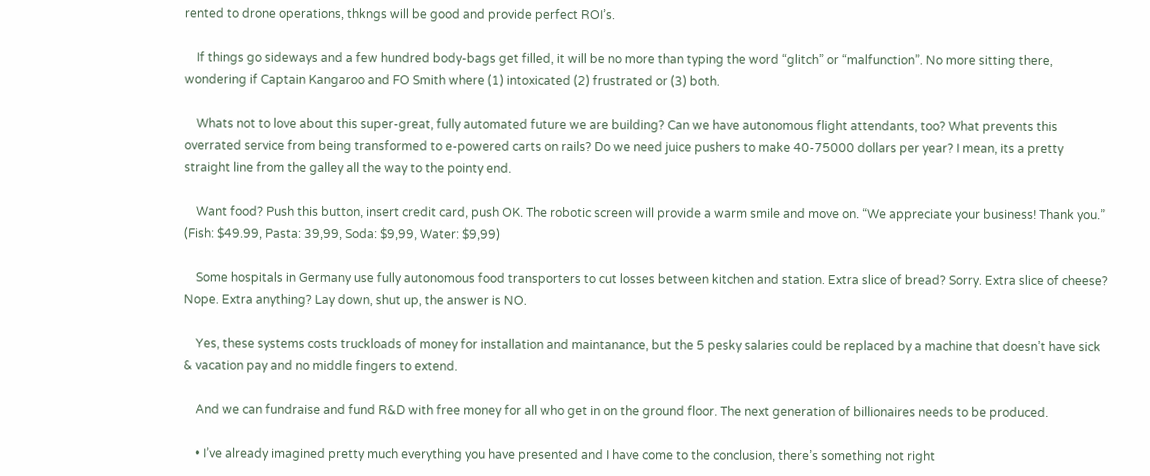rented to drone operations, thkngs will be good and provide perfect ROI’s.

    If things go sideways and a few hundred body-bags get filled, it will be no more than typing the word “glitch” or “malfunction”. No more sitting there, wondering if Captain Kangaroo and FO Smith where (1) intoxicated (2) frustrated or (3) both.

    Whats not to love about this super-great, fully automated future we are building? Can we have autonomous flight attendants, too? What prevents this overrated service from being transformed to e-powered carts on rails? Do we need juice pushers to make 40-75000 dollars per year? I mean, its a pretty straight line from the galley all the way to the pointy end.

    Want food? Push this button, insert credit card, push OK. The robotic screen will provide a warm smile and move on. “We appreciate your business! Thank you.” (Fish: $49.99, Pasta: 39,99, Soda: $9,99, Water: $9,99)

    Some hospitals in Germany use fully autonomous food transporters to cut losses between kitchen and station. Extra slice of bread? Sorry. Extra slice of cheese? Nope. Extra anything? Lay down, shut up, the answer is NO.

    Yes, these systems costs truckloads of money for installation and maintanance, but the 5 pesky salaries could be replaced by a machine that doesn’t have sick & vacation pay and no middle fingers to extend.

    And we can fundraise and fund R&D with free money for all who get in on the ground floor. The next generation of billionaires needs to be produced.

    • I’ve already imagined pretty much everything you have presented and I have come to the conclusion, there’s something not right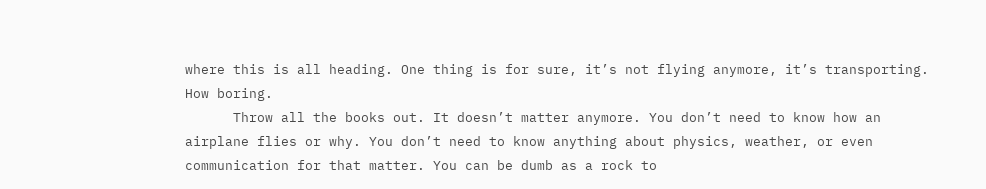where this is all heading. One thing is for sure, it’s not flying anymore, it’s transporting. How boring.
      Throw all the books out. It doesn’t matter anymore. You don’t need to know how an airplane flies or why. You don’t need to know anything about physics, weather, or even communication for that matter. You can be dumb as a rock to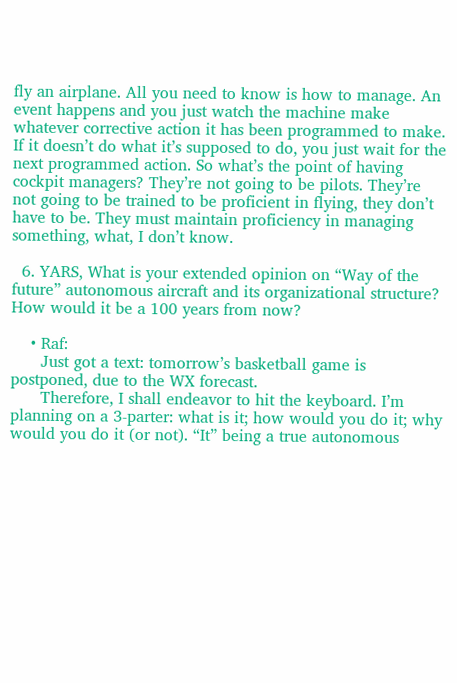fly an airplane. All you need to know is how to manage. An event happens and you just watch the machine make whatever corrective action it has been programmed to make. If it doesn’t do what it’s supposed to do, you just wait for the next programmed action. So what’s the point of having cockpit managers? They’re not going to be pilots. They’re not going to be trained to be proficient in flying, they don’t have to be. They must maintain proficiency in managing something, what, I don’t know.

  6. YARS, What is your extended opinion on “Way of the future” autonomous aircraft and its organizational structure? How would it be a 100 years from now?

    • Raf:
      Just got a text: tomorrow’s basketball game is postponed, due to the WX forecast.
      Therefore, I shall endeavor to hit the keyboard. I’m planning on a 3-parter: what is it; how would you do it; why would you do it (or not). “It” being a true autonomous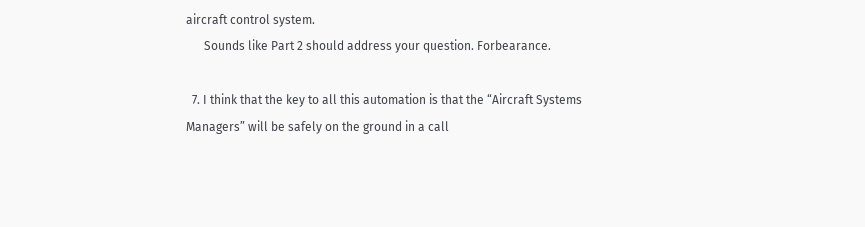aircraft control system.
      Sounds like Part 2 should address your question. Forbearance.

  7. I think that the key to all this automation is that the “Aircraft Systems Managers” will be safely on the ground in a call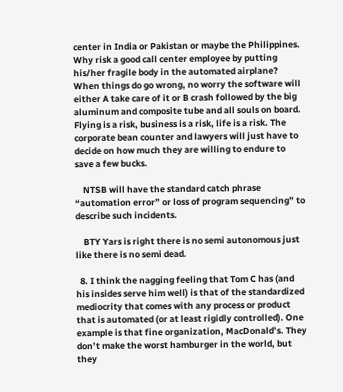center in India or Pakistan or maybe the Philippines. Why risk a good call center employee by putting his/her fragile body in the automated airplane? When things do go wrong, no worry the software will either A take care of it or B crash followed by the big aluminum and composite tube and all souls on board. Flying is a risk, business is a risk, life is a risk. The corporate bean counter and lawyers will just have to decide on how much they are willing to endure to save a few bucks.

    NTSB will have the standard catch phrase “automation error” or loss of program sequencing” to describe such incidents.

    BTY Yars is right there is no semi autonomous just like there is no semi dead.

  8. I think the nagging feeling that Tom C has (and his insides serve him well) is that of the standardized mediocrity that comes with any process or product that is automated (or at least rigidly controlled). One example is that fine organization, MacDonald’s. They don’t make the worst hamburger in the world, but they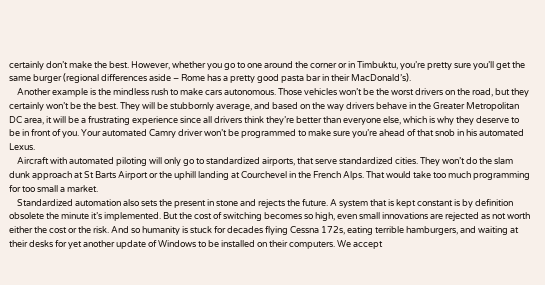certainly don’t make the best. However, whether you go to one around the corner or in Timbuktu, you’re pretty sure you’ll get the same burger (regional differences aside – Rome has a pretty good pasta bar in their MacDonald’s).
    Another example is the mindless rush to make cars autonomous. Those vehicles won’t be the worst drivers on the road, but they certainly won’t be the best. They will be stubbornly average, and based on the way drivers behave in the Greater Metropolitan DC area, it will be a frustrating experience since all drivers think they’re better than everyone else, which is why they deserve to be in front of you. Your automated Camry driver won’t be programmed to make sure you’re ahead of that snob in his automated Lexus.
    Aircraft with automated piloting will only go to standardized airports, that serve standardized cities. They won’t do the slam dunk approach at St Barts Airport or the uphill landing at Courchevel in the French Alps. That would take too much programming for too small a market.
    Standardized automation also sets the present in stone and rejects the future. A system that is kept constant is by definition obsolete the minute it’s implemented. But the cost of switching becomes so high, even small innovations are rejected as not worth either the cost or the risk. And so humanity is stuck for decades flying Cessna 172s, eating terrible hamburgers, and waiting at their desks for yet another update of Windows to be installed on their computers. We accept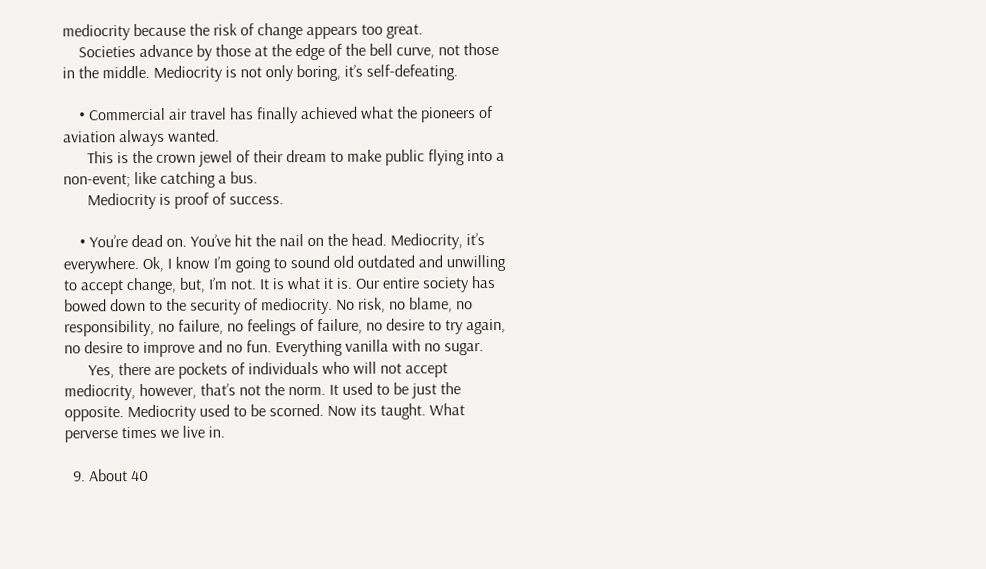mediocrity because the risk of change appears too great.
    Societies advance by those at the edge of the bell curve, not those in the middle. Mediocrity is not only boring, it’s self-defeating.

    • Commercial air travel has finally achieved what the pioneers of aviation always wanted.
      This is the crown jewel of their dream to make public flying into a non-event; like catching a bus.
      Mediocrity is proof of success.

    • You’re dead on. You’ve hit the nail on the head. Mediocrity, it’s everywhere. Ok, I know I’m going to sound old outdated and unwilling to accept change, but, I’m not. It is what it is. Our entire society has bowed down to the security of mediocrity. No risk, no blame, no responsibility, no failure, no feelings of failure, no desire to try again, no desire to improve and no fun. Everything vanilla with no sugar.
      Yes, there are pockets of individuals who will not accept mediocrity, however, that’s not the norm. It used to be just the opposite. Mediocrity used to be scorned. Now its taught. What perverse times we live in.

  9. About 40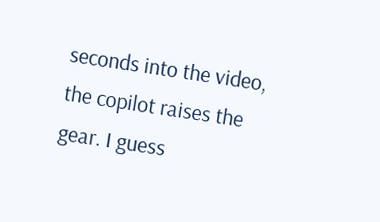seconds into the video, the copilot raises the gear. I guess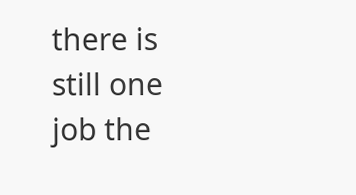there is still one job the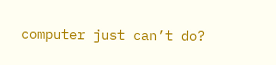computer just can’t do?